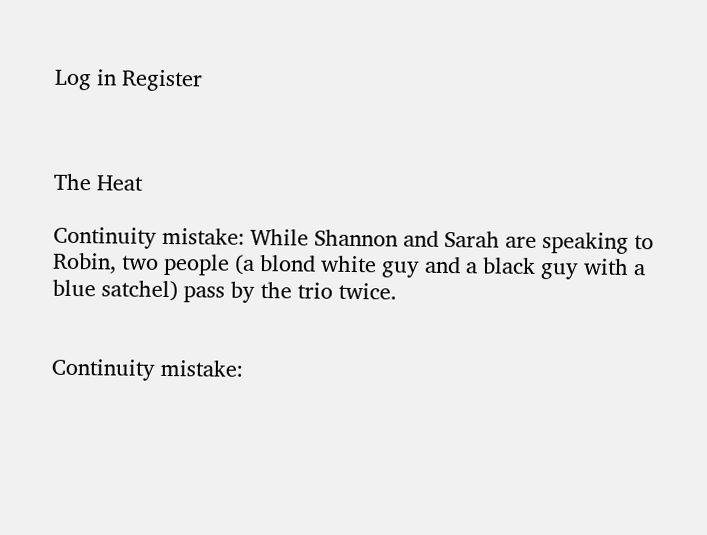Log in Register



The Heat

Continuity mistake: While Shannon and Sarah are speaking to Robin, two people (a blond white guy and a black guy with a blue satchel) pass by the trio twice.


Continuity mistake: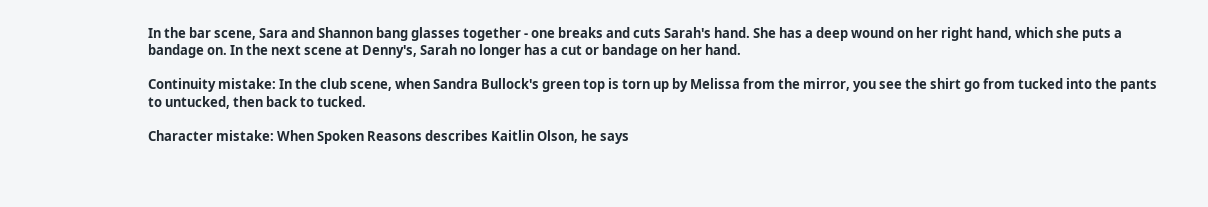In the bar scene, Sara and Shannon bang glasses together - one breaks and cuts Sarah's hand. She has a deep wound on her right hand, which she puts a bandage on. In the next scene at Denny's, Sarah no longer has a cut or bandage on her hand.

Continuity mistake: In the club scene, when Sandra Bullock's green top is torn up by Melissa from the mirror, you see the shirt go from tucked into the pants to untucked, then back to tucked.

Character mistake: When Spoken Reasons describes Kaitlin Olson, he says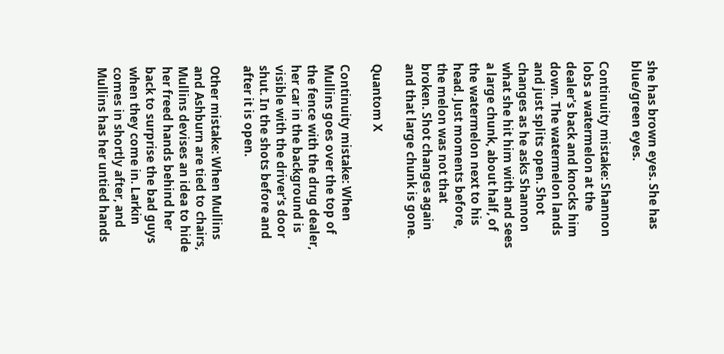she has brown eyes. She has blue/green eyes.

Continuity mistake: Shannon lobs a watermelon at the dealer's back and knocks him down. The watermelon lands and just splits open. Shot changes as he asks Shannon what she hit him with and sees a large chunk, about half, of the watermelon next to his head. Just moments before, the melon was not that broken. Shot changes again and that large chunk is gone.

Quantom X

Continuity mistake: When Mullins goes over the top of the fence with the drug dealer, her car in the background is visible with the driver's door shut. In the shots before and after it is open.

Other mistake: When Mullins and Ashburn are tied to chairs, Mullins devises an idea to hide her freed hands behind her back to surprise the bad guys when they come in. Larkin comes in shortly after, and Mullins has her untied hands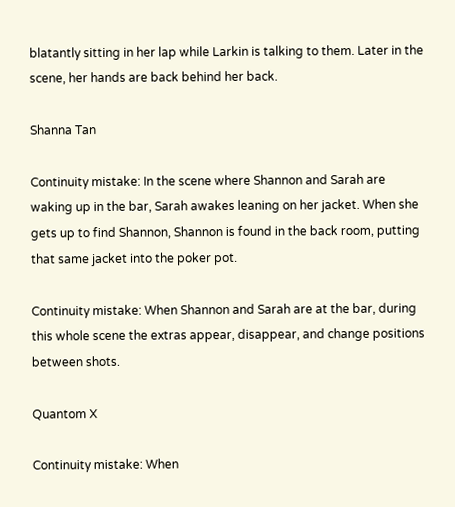blatantly sitting in her lap while Larkin is talking to them. Later in the scene, her hands are back behind her back.

Shanna Tan

Continuity mistake: In the scene where Shannon and Sarah are waking up in the bar, Sarah awakes leaning on her jacket. When she gets up to find Shannon, Shannon is found in the back room, putting that same jacket into the poker pot.

Continuity mistake: When Shannon and Sarah are at the bar, during this whole scene the extras appear, disappear, and change positions between shots.

Quantom X

Continuity mistake: When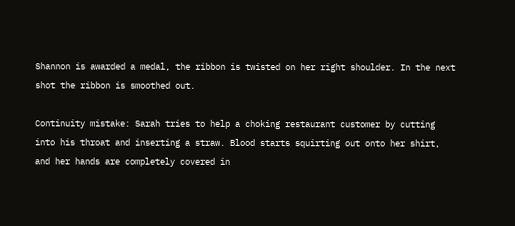Shannon is awarded a medal, the ribbon is twisted on her right shoulder. In the next shot the ribbon is smoothed out.

Continuity mistake: Sarah tries to help a choking restaurant customer by cutting into his throat and inserting a straw. Blood starts squirting out onto her shirt, and her hands are completely covered in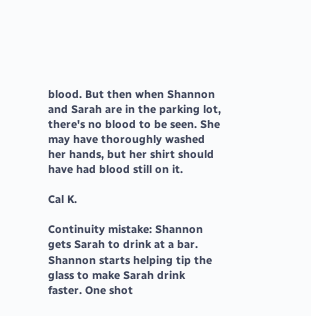blood. But then when Shannon and Sarah are in the parking lot, there's no blood to be seen. She may have thoroughly washed her hands, but her shirt should have had blood still on it.

Cal K.

Continuity mistake: Shannon gets Sarah to drink at a bar. Shannon starts helping tip the glass to make Sarah drink faster. One shot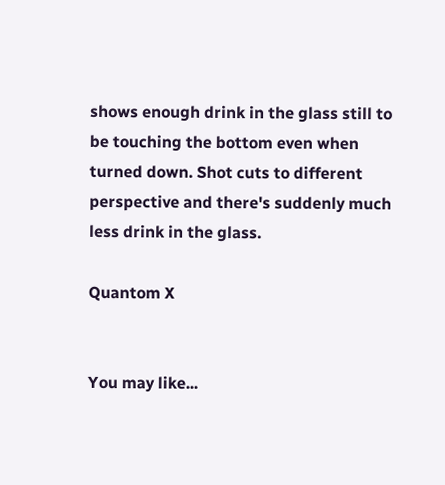shows enough drink in the glass still to be touching the bottom even when turned down. Shot cuts to different perspective and there's suddenly much less drink in the glass.

Quantom X


You may like...